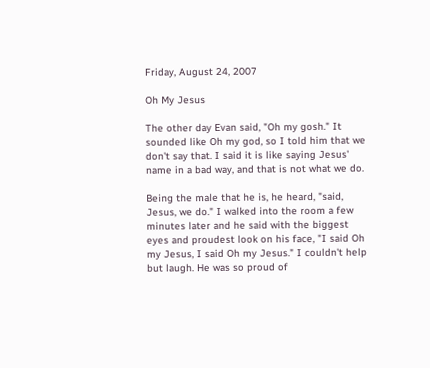Friday, August 24, 2007

Oh My Jesus

The other day Evan said, "Oh my gosh." It sounded like Oh my god, so I told him that we don't say that. I said it is like saying Jesus' name in a bad way, and that is not what we do.

Being the male that he is, he heard, "said, Jesus, we do." I walked into the room a few minutes later and he said with the biggest eyes and proudest look on his face, "I said Oh my Jesus, I said Oh my Jesus." I couldn't help but laugh. He was so proud of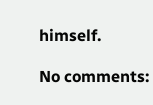himself.

No comments: